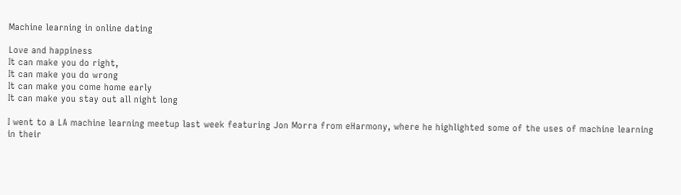Machine learning in online dating

Love and happiness
It can make you do right,
It can make you do wrong
It can make you come home early
It can make you stay out all night long

I went to a LA machine learning meetup last week featuring Jon Morra from eHarmony, where he highlighted some of the uses of machine learning in their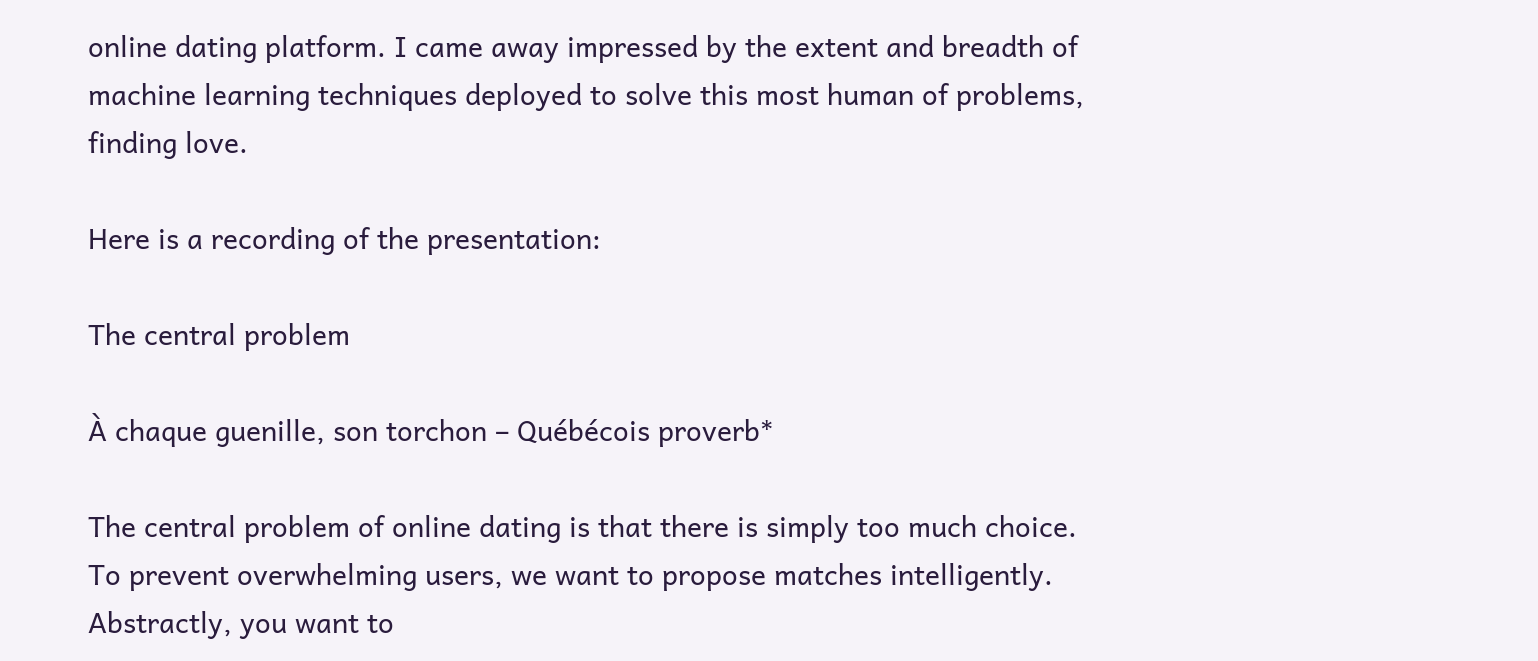online dating platform. I came away impressed by the extent and breadth of machine learning techniques deployed to solve this most human of problems, finding love.

Here is a recording of the presentation:

The central problem

À chaque guenille, son torchon – Québécois proverb*

The central problem of online dating is that there is simply too much choice. To prevent overwhelming users, we want to propose matches intelligently. Abstractly, you want to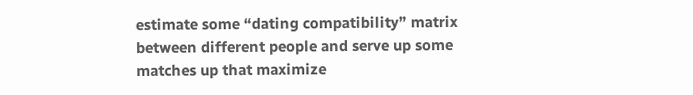estimate some “dating compatibility” matrix between different people and serve up some matches up that maximize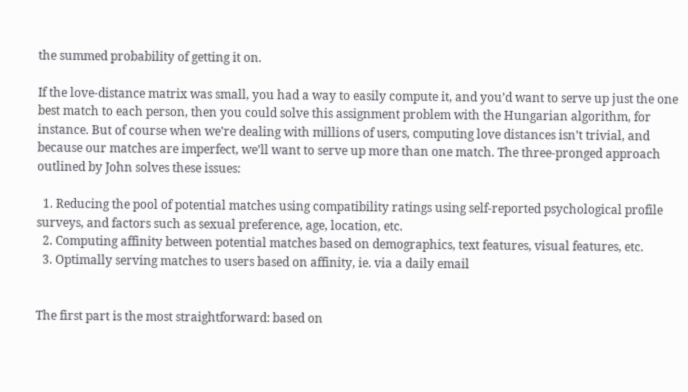the summed probability of getting it on.

If the love-distance matrix was small, you had a way to easily compute it, and you’d want to serve up just the one best match to each person, then you could solve this assignment problem with the Hungarian algorithm, for instance. But of course when we’re dealing with millions of users, computing love distances isn’t trivial, and because our matches are imperfect, we’ll want to serve up more than one match. The three-pronged approach outlined by John solves these issues:

  1. Reducing the pool of potential matches using compatibility ratings using self-reported psychological profile surveys, and factors such as sexual preference, age, location, etc.
  2. Computing affinity between potential matches based on demographics, text features, visual features, etc.
  3. Optimally serving matches to users based on affinity, ie. via a daily email


The first part is the most straightforward: based on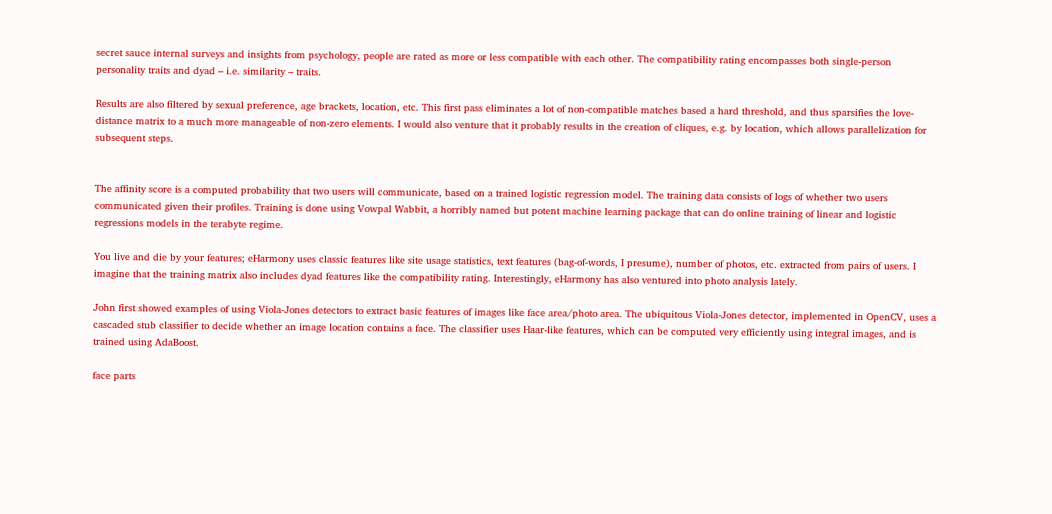secret sauce internal surveys and insights from psychology, people are rated as more or less compatible with each other. The compatibility rating encompasses both single-person personality traits and dyad – i.e. similarity – traits.

Results are also filtered by sexual preference, age brackets, location, etc. This first pass eliminates a lot of non-compatible matches based a hard threshold, and thus sparsifies the love-distance matrix to a much more manageable of non-zero elements. I would also venture that it probably results in the creation of cliques, e.g. by location, which allows parallelization for subsequent steps.


The affinity score is a computed probability that two users will communicate, based on a trained logistic regression model. The training data consists of logs of whether two users communicated given their profiles. Training is done using Vowpal Wabbit, a horribly named but potent machine learning package that can do online training of linear and logistic regressions models in the terabyte regime.

You live and die by your features; eHarmony uses classic features like site usage statistics, text features (bag-of-words, I presume), number of photos, etc. extracted from pairs of users. I imagine that the training matrix also includes dyad features like the compatibility rating. Interestingly, eHarmony has also ventured into photo analysis lately.

John first showed examples of using Viola-Jones detectors to extract basic features of images like face area/photo area. The ubiquitous Viola-Jones detector, implemented in OpenCV, uses a cascaded stub classifier to decide whether an image location contains a face. The classifier uses Haar-like features, which can be computed very efficiently using integral images, and is trained using AdaBoost.

face parts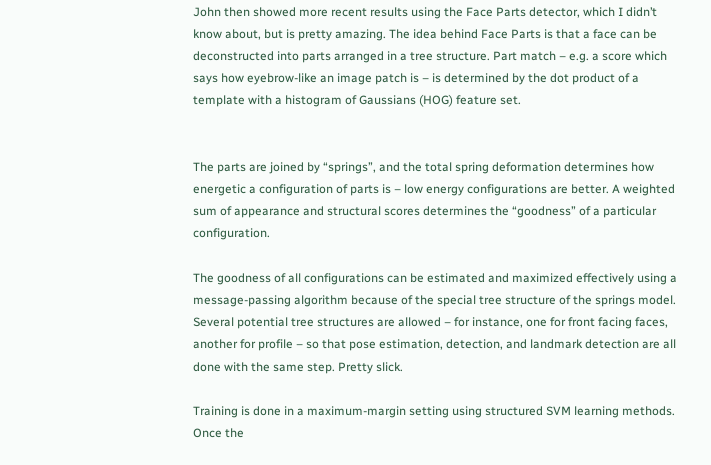John then showed more recent results using the Face Parts detector, which I didn’t know about, but is pretty amazing. The idea behind Face Parts is that a face can be deconstructed into parts arranged in a tree structure. Part match – e.g. a score which says how eyebrow-like an image patch is – is determined by the dot product of a template with a histogram of Gaussians (HOG) feature set.


The parts are joined by “springs”, and the total spring deformation determines how energetic a configuration of parts is – low energy configurations are better. A weighted sum of appearance and structural scores determines the “goodness” of a particular configuration.

The goodness of all configurations can be estimated and maximized effectively using a message-passing algorithm because of the special tree structure of the springs model. Several potential tree structures are allowed – for instance, one for front facing faces, another for profile – so that pose estimation, detection, and landmark detection are all done with the same step. Pretty slick.

Training is done in a maximum-margin setting using structured SVM learning methods. Once the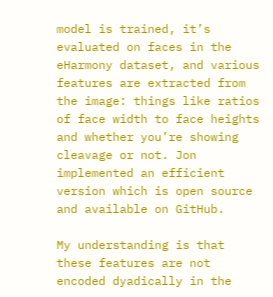model is trained, it’s evaluated on faces in the eHarmony dataset, and various features are extracted from the image: things like ratios of face width to face heights and whether you’re showing cleavage or not. Jon implemented an efficient version which is open source and available on GitHub.

My understanding is that these features are not encoded dyadically in the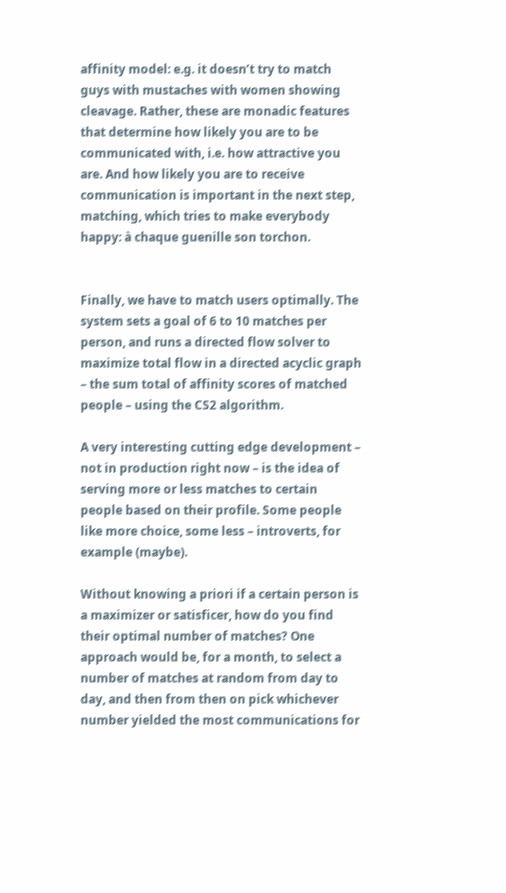affinity model: e.g. it doesn’t try to match guys with mustaches with women showing cleavage. Rather, these are monadic features that determine how likely you are to be communicated with, i.e. how attractive you are. And how likely you are to receive communication is important in the next step, matching, which tries to make everybody happy: à chaque guenille son torchon.


Finally, we have to match users optimally. The system sets a goal of 6 to 10 matches per person, and runs a directed flow solver to maximize total flow in a directed acyclic graph – the sum total of affinity scores of matched people – using the CS2 algorithm.

A very interesting cutting edge development – not in production right now – is the idea of serving more or less matches to certain people based on their profile. Some people like more choice, some less – introverts, for example (maybe).

Without knowing a priori if a certain person is a maximizer or satisficer, how do you find their optimal number of matches? One approach would be, for a month, to select a number of matches at random from day to day, and then from then on pick whichever number yielded the most communications for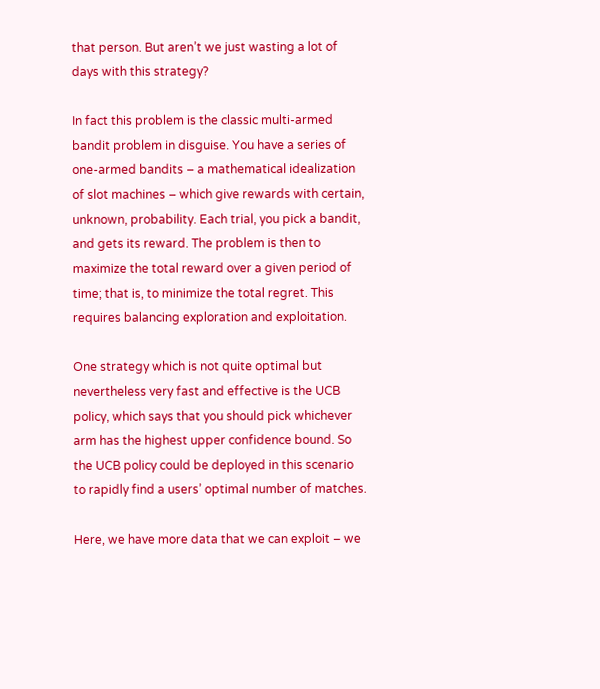that person. But aren’t we just wasting a lot of days with this strategy?

In fact this problem is the classic multi-armed bandit problem in disguise. You have a series of one-armed bandits – a mathematical idealization of slot machines – which give rewards with certain, unknown, probability. Each trial, you pick a bandit, and gets its reward. The problem is then to maximize the total reward over a given period of time; that is, to minimize the total regret. This requires balancing exploration and exploitation.

One strategy which is not quite optimal but nevertheless very fast and effective is the UCB policy, which says that you should pick whichever arm has the highest upper confidence bound. So the UCB policy could be deployed in this scenario to rapidly find a users’ optimal number of matches.

Here, we have more data that we can exploit – we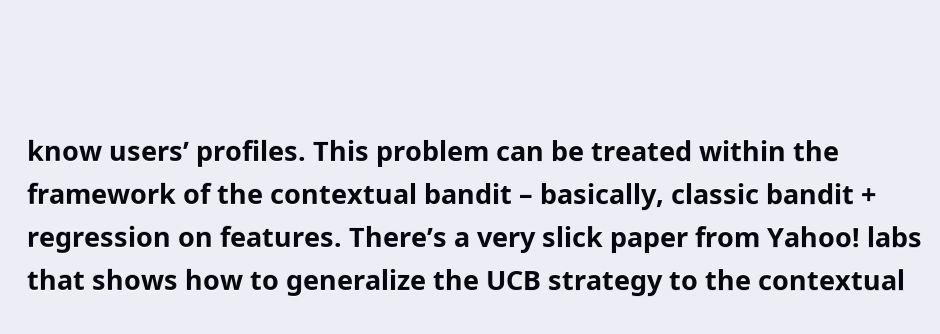know users’ profiles. This problem can be treated within the framework of the contextual bandit – basically, classic bandit + regression on features. There’s a very slick paper from Yahoo! labs that shows how to generalize the UCB strategy to the contextual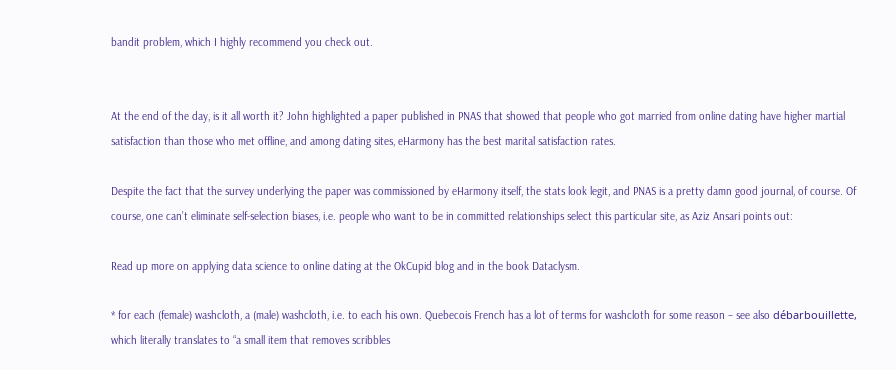bandit problem, which I highly recommend you check out.


At the end of the day, is it all worth it? John highlighted a paper published in PNAS that showed that people who got married from online dating have higher martial satisfaction than those who met offline, and among dating sites, eHarmony has the best marital satisfaction rates.

Despite the fact that the survey underlying the paper was commissioned by eHarmony itself, the stats look legit, and PNAS is a pretty damn good journal, of course. Of course, one can’t eliminate self-selection biases, i.e. people who want to be in committed relationships select this particular site, as Aziz Ansari points out:

Read up more on applying data science to online dating at the OkCupid blog and in the book Dataclysm.

* for each (female) washcloth, a (male) washcloth, i.e. to each his own. Quebecois French has a lot of terms for washcloth for some reason – see also débarbouillette, which literally translates to “a small item that removes scribbles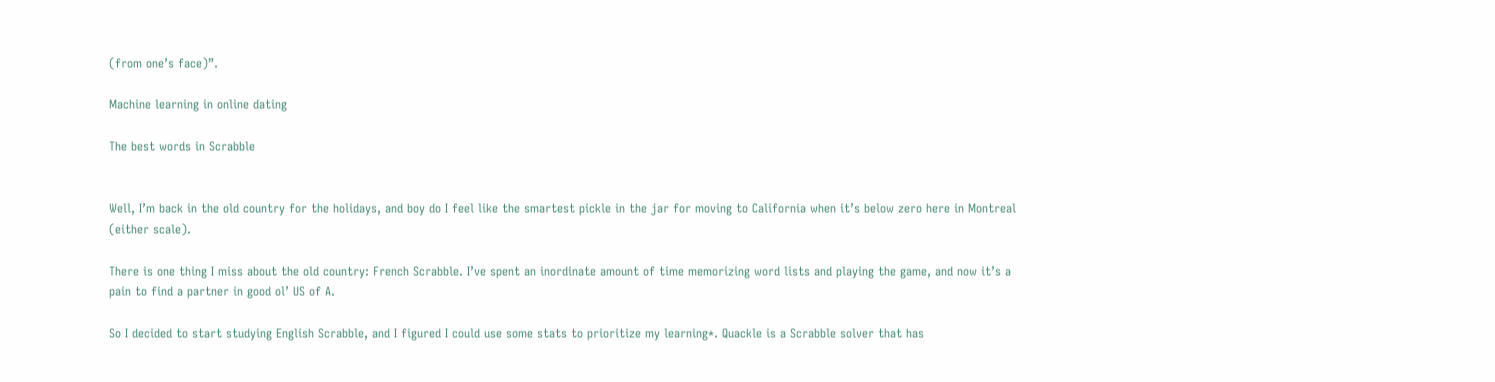(from one’s face)”.

Machine learning in online dating

The best words in Scrabble


Well, I’m back in the old country for the holidays, and boy do I feel like the smartest pickle in the jar for moving to California when it’s below zero here in Montreal (either scale).

There is one thing I miss about the old country: French Scrabble. I’ve spent an inordinate amount of time memorizing word lists and playing the game, and now it’s a pain to find a partner in good ol’ US of A.

So I decided to start studying English Scrabble, and I figured I could use some stats to prioritize my learning*. Quackle is a Scrabble solver that has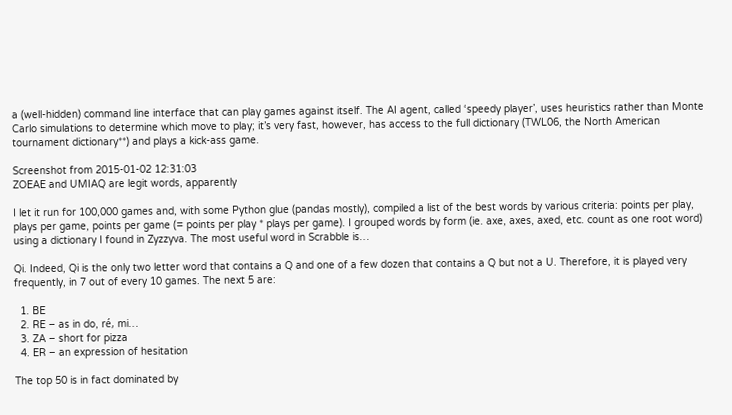a (well-hidden) command line interface that can play games against itself. The AI agent, called ‘speedy player’, uses heuristics rather than Monte Carlo simulations to determine which move to play; it’s very fast, however, has access to the full dictionary (TWL06, the North American tournament dictionary**) and plays a kick-ass game.

Screenshot from 2015-01-02 12:31:03
ZOEAE and UMIAQ are legit words, apparently

I let it run for 100,000 games and, with some Python glue (pandas mostly), compiled a list of the best words by various criteria: points per play, plays per game, points per game (= points per play * plays per game). I grouped words by form (ie. axe, axes, axed, etc. count as one root word) using a dictionary I found in Zyzzyva. The most useful word in Scrabble is…

Qi. Indeed, Qi is the only two letter word that contains a Q and one of a few dozen that contains a Q but not a U. Therefore, it is played very frequently, in 7 out of every 10 games. The next 5 are:

  1. BE
  2. RE – as in do, ré, mi…
  3. ZA – short for pizza
  4. ER – an expression of hesitation

The top 50 is in fact dominated by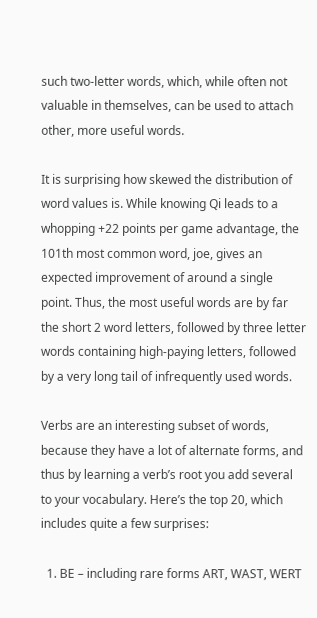such two-letter words, which, while often not valuable in themselves, can be used to attach other, more useful words.

It is surprising how skewed the distribution of word values is. While knowing Qi leads to a whopping +22 points per game advantage, the 101th most common word, joe, gives an expected improvement of around a single point. Thus, the most useful words are by far the short 2 word letters, followed by three letter words containing high-paying letters, followed by a very long tail of infrequently used words.

Verbs are an interesting subset of words, because they have a lot of alternate forms, and thus by learning a verb’s root you add several to your vocabulary. Here’s the top 20, which includes quite a few surprises:

  1. BE – including rare forms ART, WAST, WERT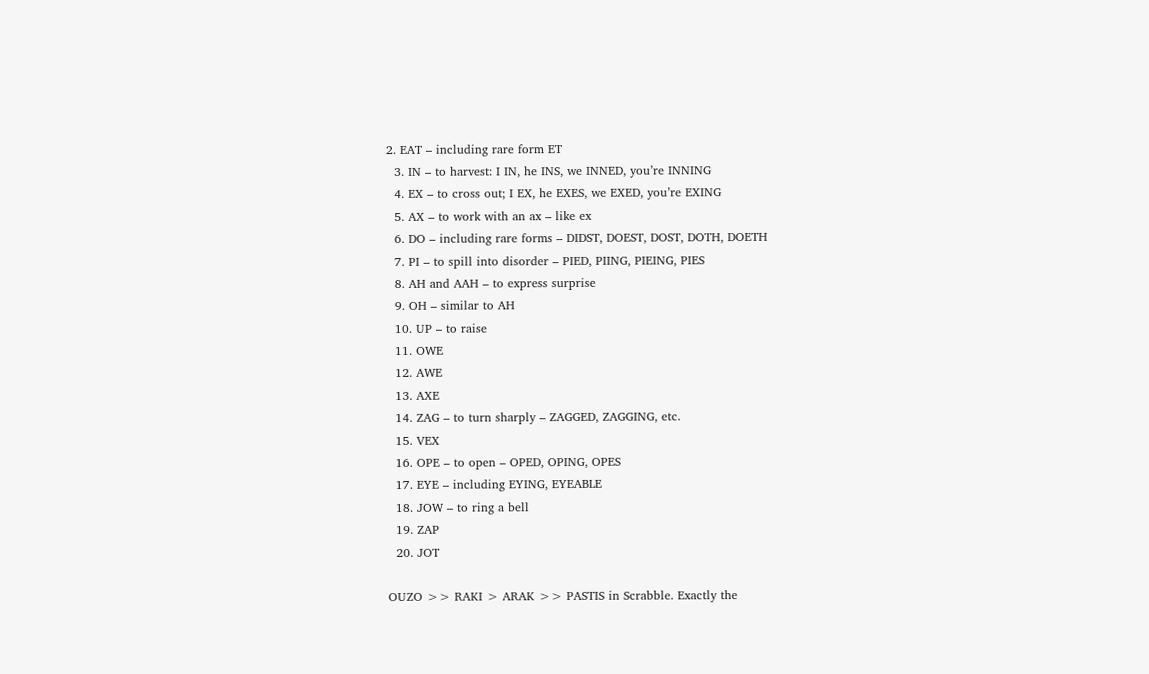2. EAT – including rare form ET
  3. IN – to harvest: I IN, he INS, we INNED, you’re INNING
  4. EX – to cross out; I EX, he EXES, we EXED, you’re EXING
  5. AX – to work with an ax – like ex
  6. DO – including rare forms – DIDST, DOEST, DOST, DOTH, DOETH
  7. PI – to spill into disorder – PIED, PIING, PIEING, PIES
  8. AH and AAH – to express surprise
  9. OH – similar to AH
  10. UP – to raise
  11. OWE
  12. AWE
  13. AXE
  14. ZAG – to turn sharply – ZAGGED, ZAGGING, etc.
  15. VEX
  16. OPE – to open – OPED, OPING, OPES
  17. EYE – including EYING, EYEABLE
  18. JOW – to ring a bell
  19. ZAP
  20. JOT

OUZO >> RAKI > ARAK >> PASTIS in Scrabble. Exactly the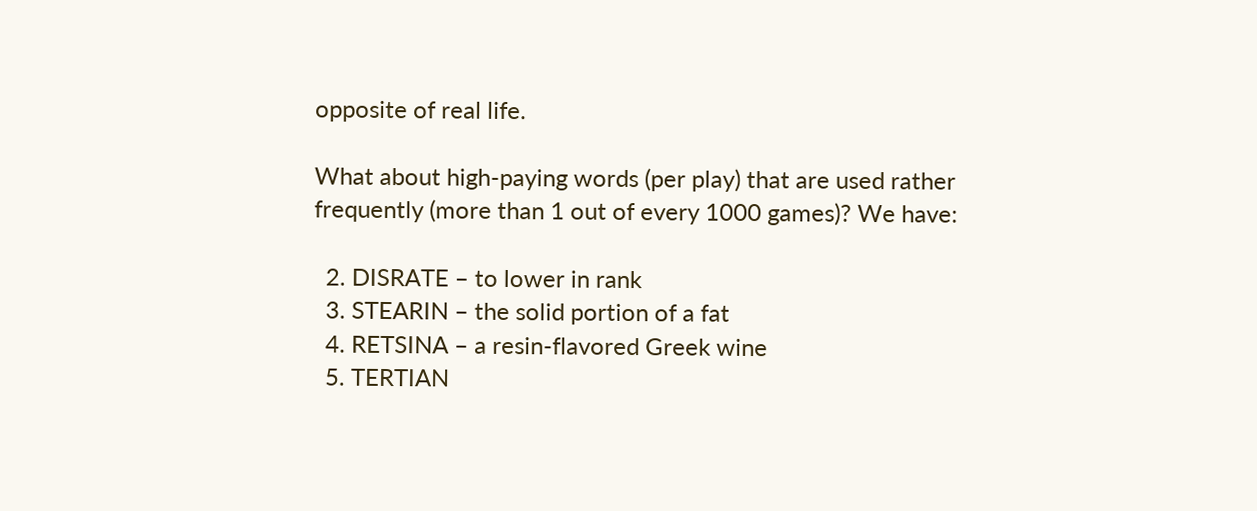opposite of real life.

What about high-paying words (per play) that are used rather frequently (more than 1 out of every 1000 games)? We have:

  2. DISRATE – to lower in rank
  3. STEARIN – the solid portion of a fat
  4. RETSINA – a resin-flavored Greek wine
  5. TERTIAN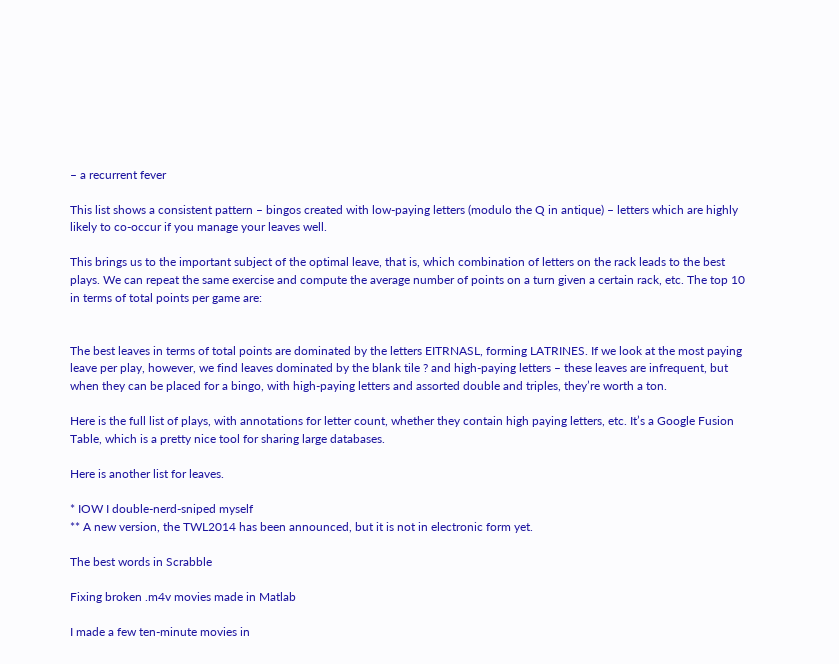– a recurrent fever

This list shows a consistent pattern – bingos created with low-paying letters (modulo the Q in antique) – letters which are highly likely to co-occur if you manage your leaves well.

This brings us to the important subject of the optimal leave, that is, which combination of letters on the rack leads to the best plays. We can repeat the same exercise and compute the average number of points on a turn given a certain rack, etc. The top 10 in terms of total points per game are:


The best leaves in terms of total points are dominated by the letters EITRNASL, forming LATRINES. If we look at the most paying leave per play, however, we find leaves dominated by the blank tile ? and high-paying letters – these leaves are infrequent, but when they can be placed for a bingo, with high-paying letters and assorted double and triples, they’re worth a ton.

Here is the full list of plays, with annotations for letter count, whether they contain high paying letters, etc. It’s a Google Fusion Table, which is a pretty nice tool for sharing large databases.

Here is another list for leaves.

* IOW I double-nerd-sniped myself
** A new version, the TWL2014 has been announced, but it is not in electronic form yet.

The best words in Scrabble

Fixing broken .m4v movies made in Matlab

I made a few ten-minute movies in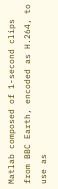Matlab composed of 1-second clips from BBC Earth, encoded as H.264, to use as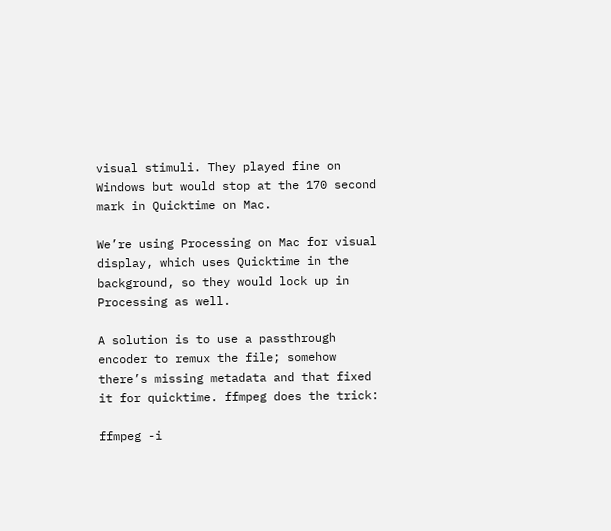visual stimuli. They played fine on Windows but would stop at the 170 second mark in Quicktime on Mac.

We’re using Processing on Mac for visual display, which uses Quicktime in the background, so they would lock up in Processing as well.

A solution is to use a passthrough encoder to remux the file; somehow there’s missing metadata and that fixed it for quicktime. ffmpeg does the trick:

ffmpeg -i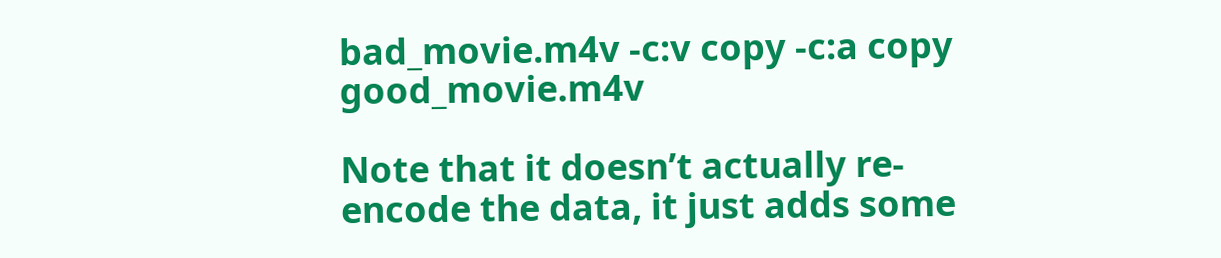bad_movie.m4v -c:v copy -c:a copy good_movie.m4v

Note that it doesn’t actually re-encode the data, it just adds some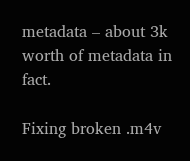metadata – about 3k worth of metadata in fact.

Fixing broken .m4v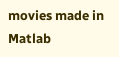movies made in Matlab